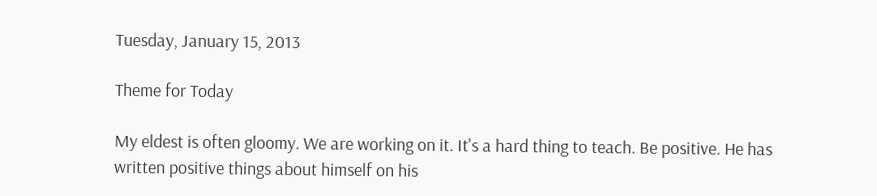Tuesday, January 15, 2013

Theme for Today

My eldest is often gloomy. We are working on it. It's a hard thing to teach. Be positive. He has written positive things about himself on his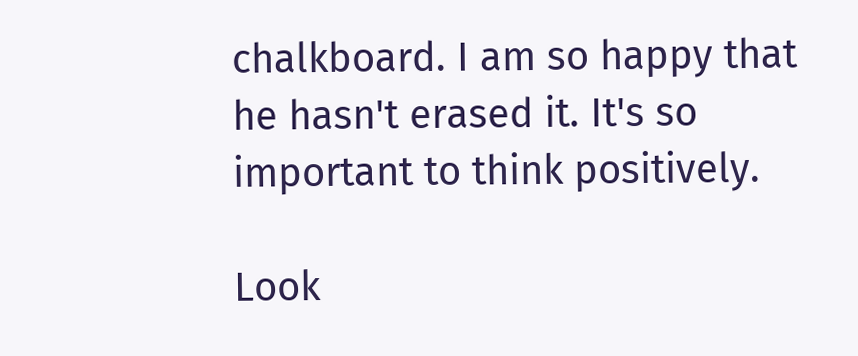chalkboard. I am so happy that he hasn't erased it. It's so important to think positively.

Look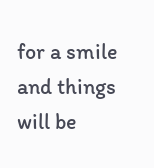for a smile and things will be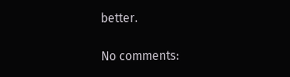better.

No comments: